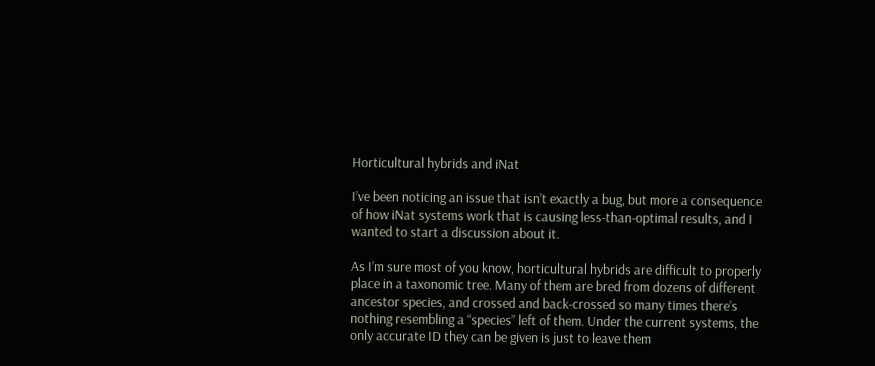Horticultural hybrids and iNat

I’ve been noticing an issue that isn’t exactly a bug, but more a consequence of how iNat systems work that is causing less-than-optimal results, and I wanted to start a discussion about it.

As I’m sure most of you know, horticultural hybrids are difficult to properly place in a taxonomic tree. Many of them are bred from dozens of different ancestor species, and crossed and back-crossed so many times there’s nothing resembling a “species” left of them. Under the current systems, the only accurate ID they can be given is just to leave them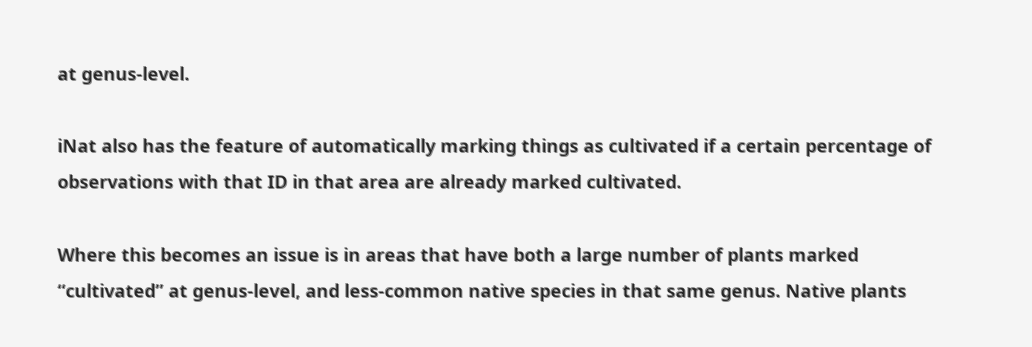at genus-level.

iNat also has the feature of automatically marking things as cultivated if a certain percentage of observations with that ID in that area are already marked cultivated.

Where this becomes an issue is in areas that have both a large number of plants marked “cultivated” at genus-level, and less-common native species in that same genus. Native plants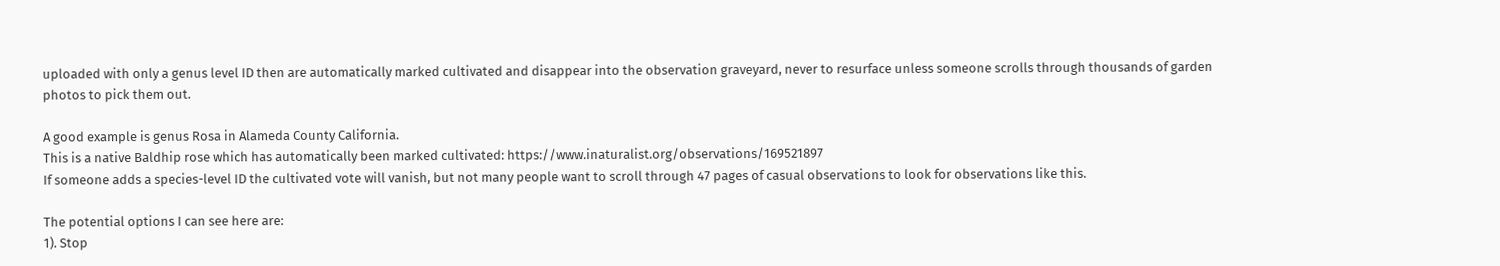uploaded with only a genus level ID then are automatically marked cultivated and disappear into the observation graveyard, never to resurface unless someone scrolls through thousands of garden photos to pick them out.

A good example is genus Rosa in Alameda County California.
This is a native Baldhip rose which has automatically been marked cultivated: https://www.inaturalist.org/observations/169521897
If someone adds a species-level ID the cultivated vote will vanish, but not many people want to scroll through 47 pages of casual observations to look for observations like this.

The potential options I can see here are:
1). Stop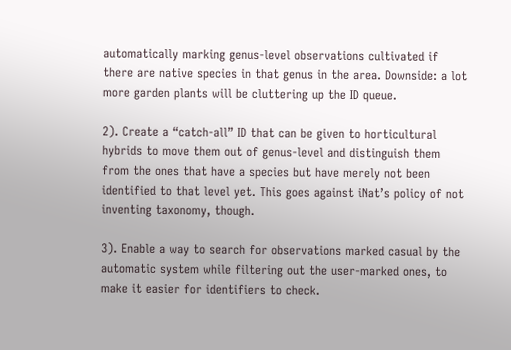automatically marking genus-level observations cultivated if there are native species in that genus in the area. Downside: a lot more garden plants will be cluttering up the ID queue.

2). Create a “catch-all” ID that can be given to horticultural hybrids to move them out of genus-level and distinguish them from the ones that have a species but have merely not been identified to that level yet. This goes against iNat’s policy of not inventing taxonomy, though.

3). Enable a way to search for observations marked casual by the automatic system while filtering out the user-marked ones, to make it easier for identifiers to check.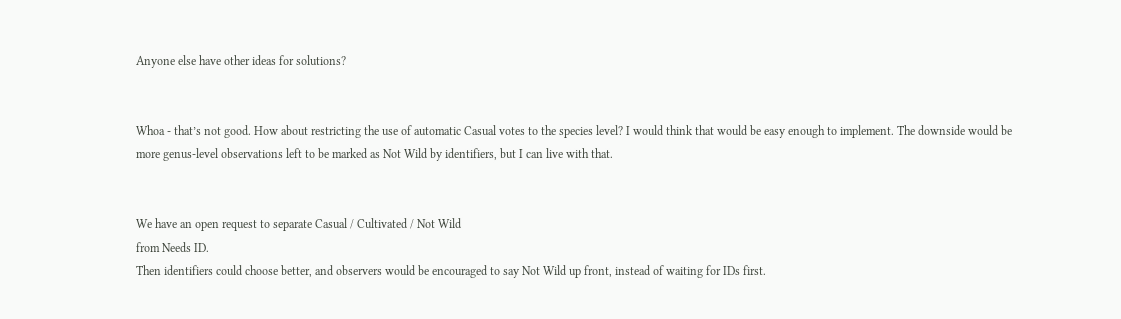Anyone else have other ideas for solutions?


Whoa - that’s not good. How about restricting the use of automatic Casual votes to the species level? I would think that would be easy enough to implement. The downside would be more genus-level observations left to be marked as Not Wild by identifiers, but I can live with that.


We have an open request to separate Casual / Cultivated / Not Wild
from Needs ID.
Then identifiers could choose better, and observers would be encouraged to say Not Wild up front, instead of waiting for IDs first.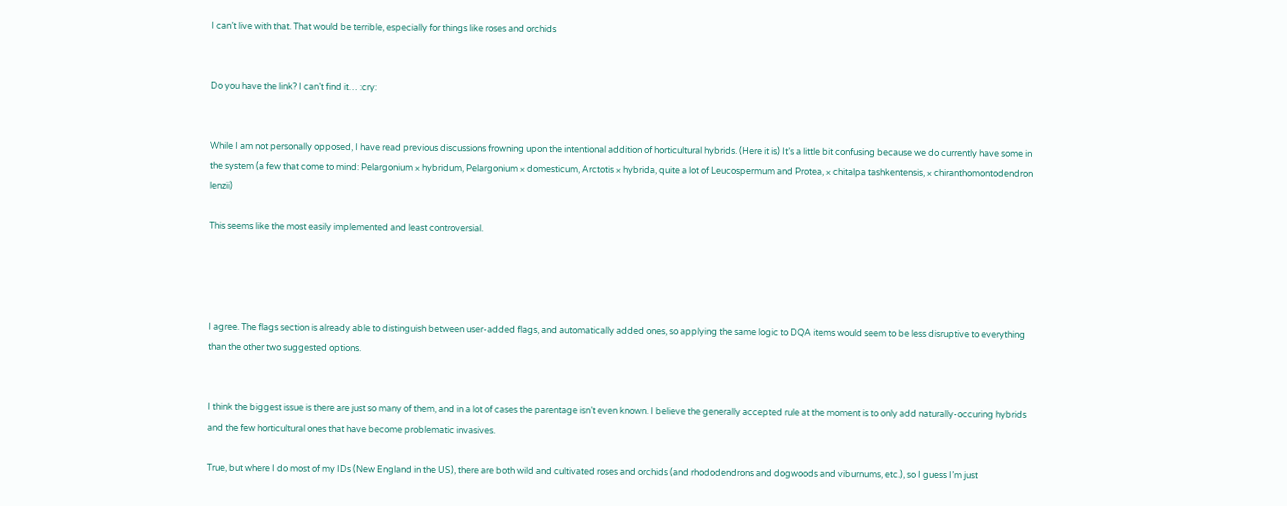I can’t live with that. That would be terrible, especially for things like roses and orchids


Do you have the link? I can’t find it… :cry:


While I am not personally opposed, I have read previous discussions frowning upon the intentional addition of horticultural hybrids. (Here it is) It’s a little bit confusing because we do currently have some in the system (a few that come to mind: Pelargonium × hybridum, Pelargonium × domesticum, Arctotis × hybrida, quite a lot of Leucospermum and Protea, × chitalpa tashkentensis, × chiranthomontodendron lenzii)

This seems like the most easily implemented and least controversial.




I agree. The flags section is already able to distinguish between user-added flags, and automatically added ones, so applying the same logic to DQA items would seem to be less disruptive to everything than the other two suggested options.


I think the biggest issue is there are just so many of them, and in a lot of cases the parentage isn’t even known. I believe the generally accepted rule at the moment is to only add naturally-occuring hybrids and the few horticultural ones that have become problematic invasives.

True, but where I do most of my IDs (New England in the US), there are both wild and cultivated roses and orchids (and rhododendrons and dogwoods and viburnums, etc.), so I guess I’m just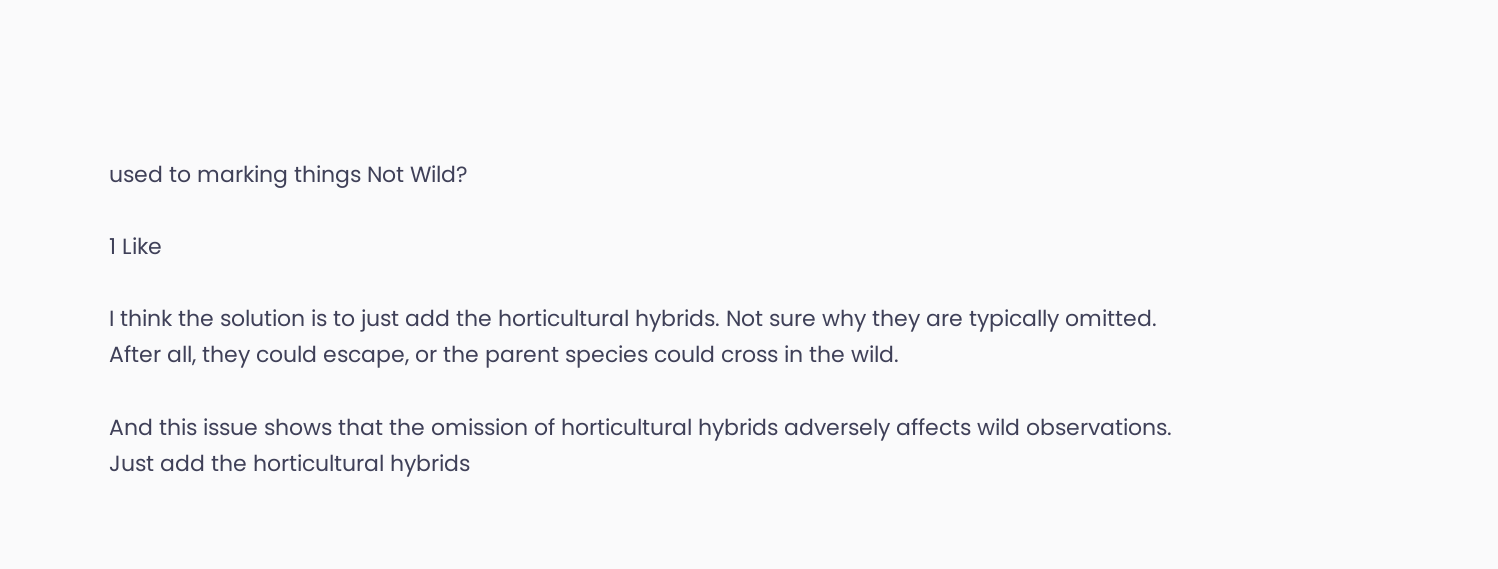used to marking things Not Wild?

1 Like

I think the solution is to just add the horticultural hybrids. Not sure why they are typically omitted. After all, they could escape, or the parent species could cross in the wild.

And this issue shows that the omission of horticultural hybrids adversely affects wild observations. Just add the horticultural hybrids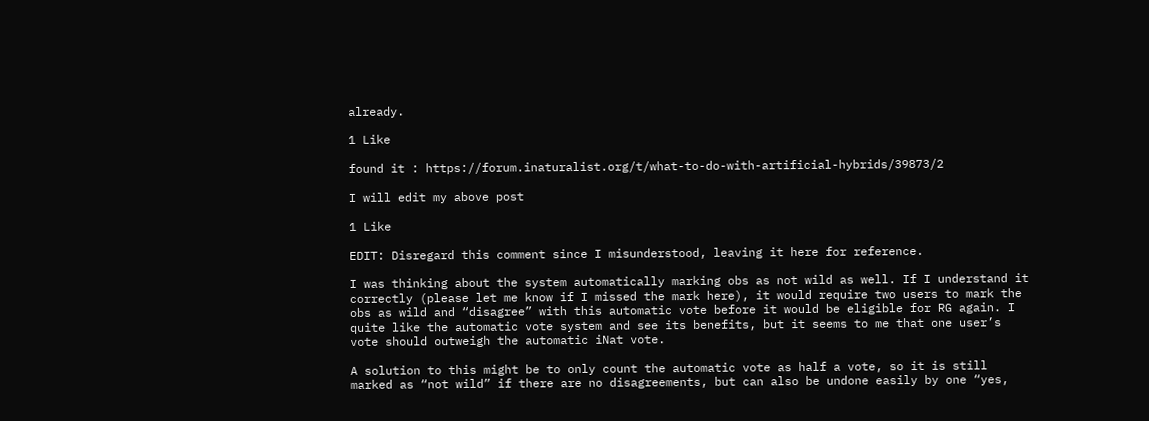already.

1 Like

found it : https://forum.inaturalist.org/t/what-to-do-with-artificial-hybrids/39873/2

I will edit my above post

1 Like

EDIT: Disregard this comment since I misunderstood, leaving it here for reference.

I was thinking about the system automatically marking obs as not wild as well. If I understand it correctly (please let me know if I missed the mark here), it would require two users to mark the obs as wild and “disagree” with this automatic vote before it would be eligible for RG again. I quite like the automatic vote system and see its benefits, but it seems to me that one user’s vote should outweigh the automatic iNat vote.

A solution to this might be to only count the automatic vote as half a vote, so it is still marked as “not wild” if there are no disagreements, but can also be undone easily by one “yes,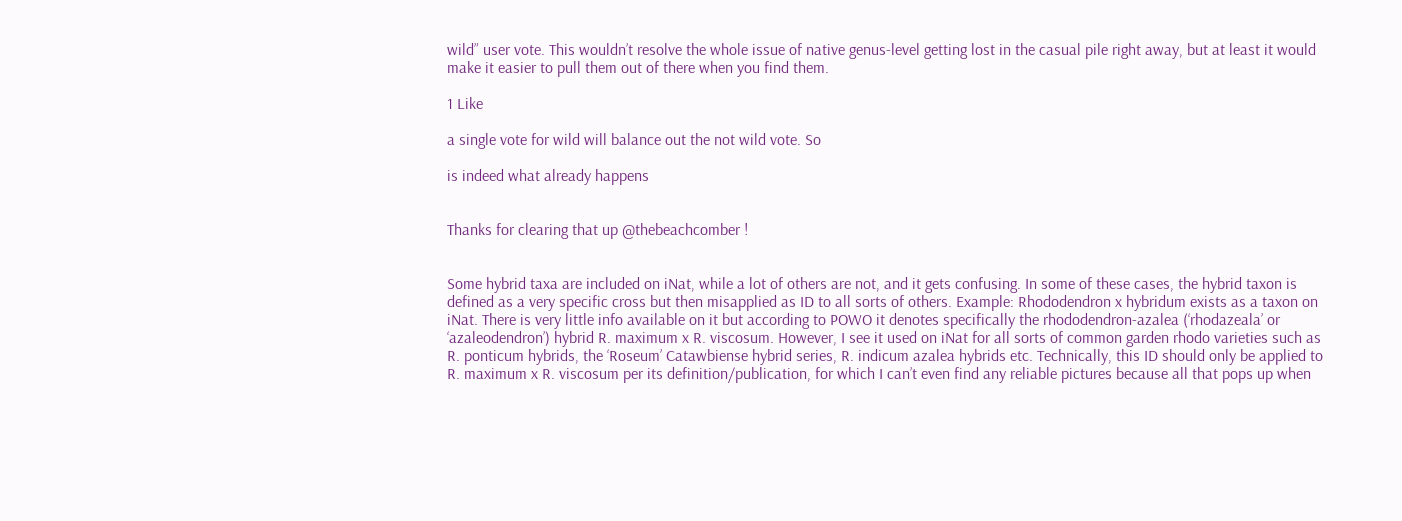wild” user vote. This wouldn’t resolve the whole issue of native genus-level getting lost in the casual pile right away, but at least it would make it easier to pull them out of there when you find them.

1 Like

a single vote for wild will balance out the not wild vote. So

is indeed what already happens


Thanks for clearing that up @thebeachcomber !


Some hybrid taxa are included on iNat, while a lot of others are not, and it gets confusing. In some of these cases, the hybrid taxon is defined as a very specific cross but then misapplied as ID to all sorts of others. Example: Rhododendron x hybridum exists as a taxon on iNat. There is very little info available on it but according to POWO it denotes specifically the rhododendron-azalea (‘rhodazeala’ or ‘azaleodendron’) hybrid R. maximum x R. viscosum. However, I see it used on iNat for all sorts of common garden rhodo varieties such as R. ponticum hybrids, the ‘Roseum’ Catawbiense hybrid series, R. indicum azalea hybrids etc. Technically, this ID should only be applied to R. maximum x R. viscosum per its definition/publication, for which I can’t even find any reliable pictures because all that pops up when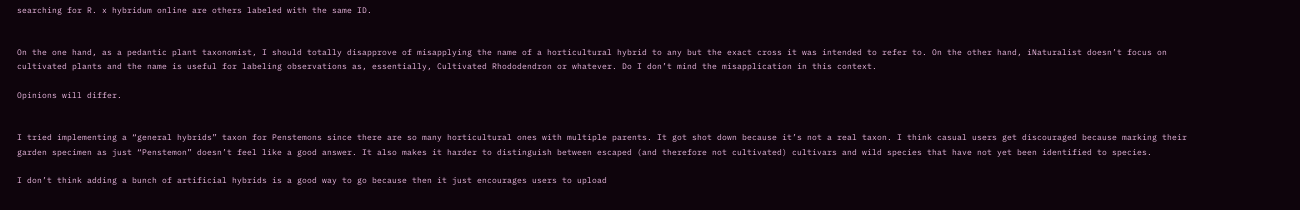searching for R. x hybridum online are others labeled with the same ID.


On the one hand, as a pedantic plant taxonomist, I should totally disapprove of misapplying the name of a horticultural hybrid to any but the exact cross it was intended to refer to. On the other hand, iNaturalist doesn’t focus on cultivated plants and the name is useful for labeling observations as, essentially, Cultivated Rhododendron or whatever. Do I don’t mind the misapplication in this context.

Opinions will differ.


I tried implementing a “general hybrids” taxon for Penstemons since there are so many horticultural ones with multiple parents. It got shot down because it’s not a real taxon. I think casual users get discouraged because marking their garden specimen as just “Penstemon” doesn’t feel like a good answer. It also makes it harder to distinguish between escaped (and therefore not cultivated) cultivars and wild species that have not yet been identified to species.

I don’t think adding a bunch of artificial hybrids is a good way to go because then it just encourages users to upload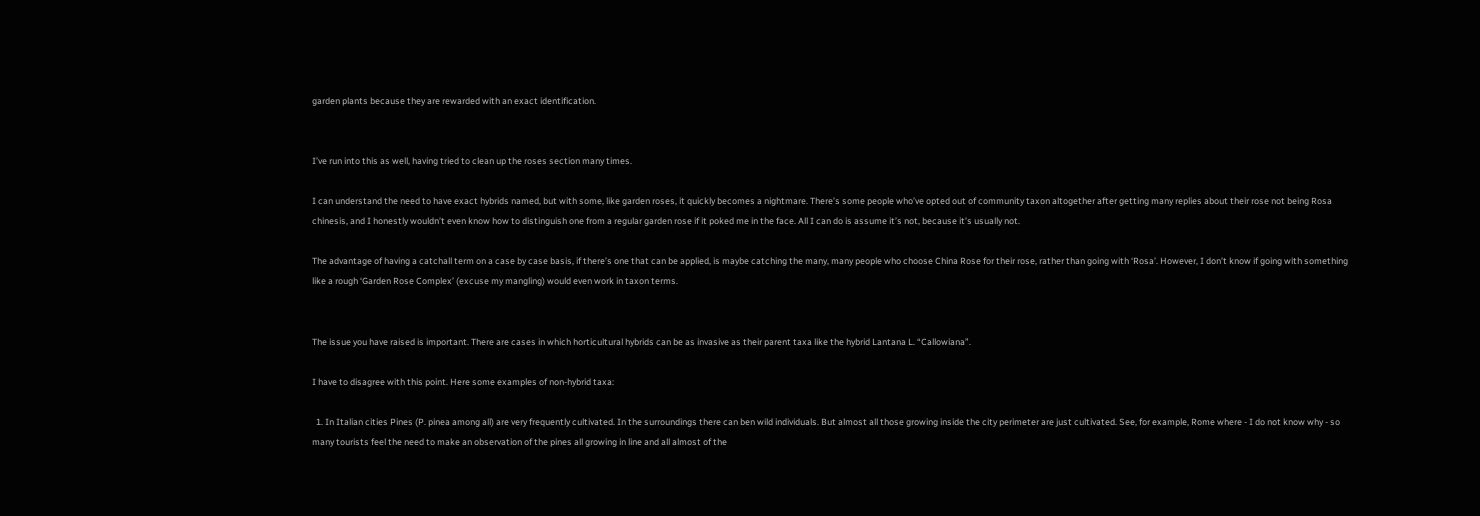garden plants because they are rewarded with an exact identification.


I’ve run into this as well, having tried to clean up the roses section many times.

I can understand the need to have exact hybrids named, but with some, like garden roses, it quickly becomes a nightmare. There’s some people who’ve opted out of community taxon altogether after getting many replies about their rose not being Rosa chinesis, and I honestly wouldn’t even know how to distinguish one from a regular garden rose if it poked me in the face. All I can do is assume it’s not, because it’s usually not.

The advantage of having a catchall term on a case by case basis, if there’s one that can be applied, is maybe catching the many, many people who choose China Rose for their rose, rather than going with ‘Rosa’. However, I don’t know if going with something like a rough ‘Garden Rose Complex’ (excuse my mangling) would even work in taxon terms.


The issue you have raised is important. There are cases in which horticultural hybrids can be as invasive as their parent taxa like the hybrid Lantana L. “Callowiana”.

I have to disagree with this point. Here some examples of non-hybrid taxa:

  1. In Italian cities Pines (P. pinea among all) are very frequently cultivated. In the surroundings there can ben wild individuals. But almost all those growing inside the city perimeter are just cultivated. See, for example, Rome where - I do not know why - so many tourists feel the need to make an observation of the pines all growing in line and all almost of the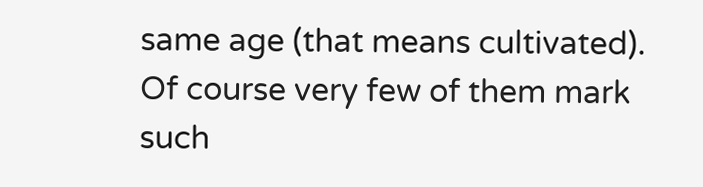same age (that means cultivated). Of course very few of them mark such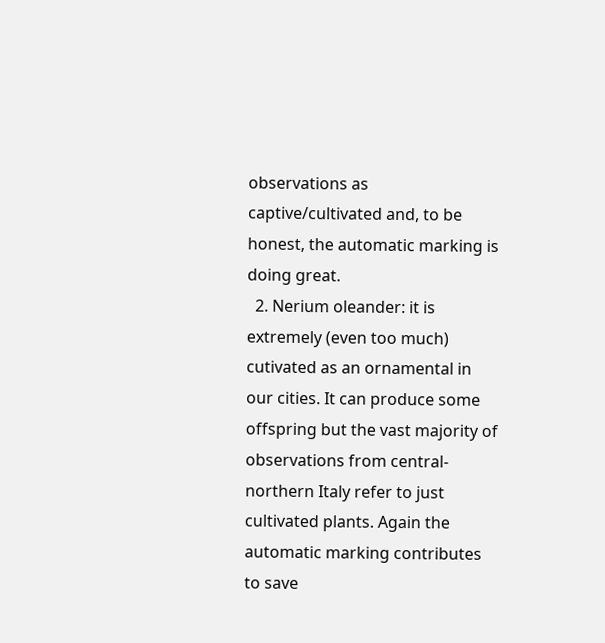observations as captive/cultivated and, to be honest, the automatic marking is doing great.
  2. Nerium oleander: it is extremely (even too much) cutivated as an ornamental in our cities. It can produce some offspring but the vast majority of observations from central-northern Italy refer to just cultivated plants. Again the automatic marking contributes to save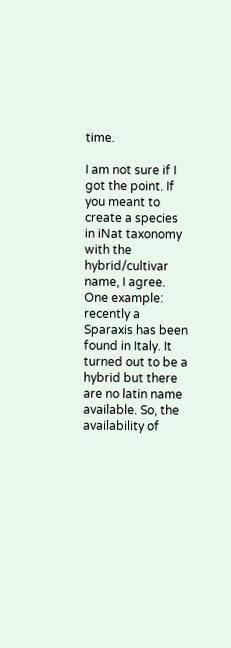time.

I am not sure if I got the point. If you meant to create a species in iNat taxonomy with the hybrid/cultivar name, I agree. One example: recently a Sparaxis has been found in Italy. It turned out to be a hybrid but there are no latin name available. So, the availability of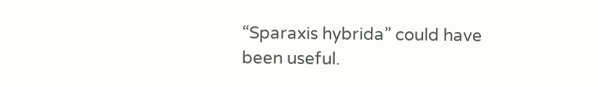“Sparaxis hybrida” could have been useful.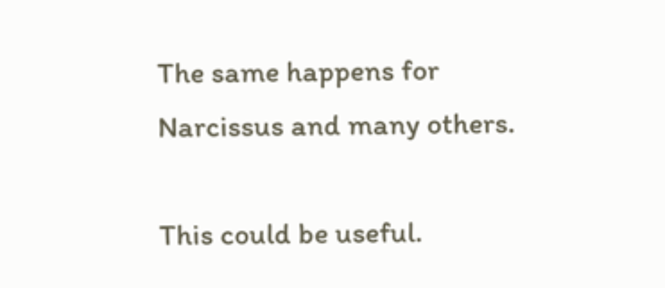The same happens for Narcissus and many others.

This could be useful.